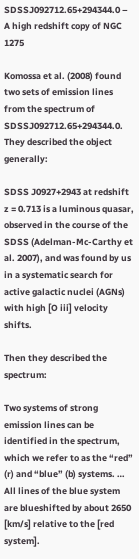SDSSJ092712.65+294344.0 – A high redshift copy of NGC 1275

Komossa et al. (2008) found two sets of emission lines from the spectrum of SDSSJ092712.65+294344.0. They described the object generally:

SDSS J0927+2943 at redshift z = 0.713 is a luminous quasar, observed in the course of the SDSS (Adelman-Mc-Carthy et al. 2007), and was found by us in a systematic search for active galactic nuclei (AGNs) with high [O iii] velocity shifts.

Then they described the spectrum:

Two systems of strong emission lines can be identified in the spectrum, which we refer to as the “red” (r) and “blue” (b) systems. … All lines of the blue system are blueshifted by about 2650 [km/s] relative to the [red system].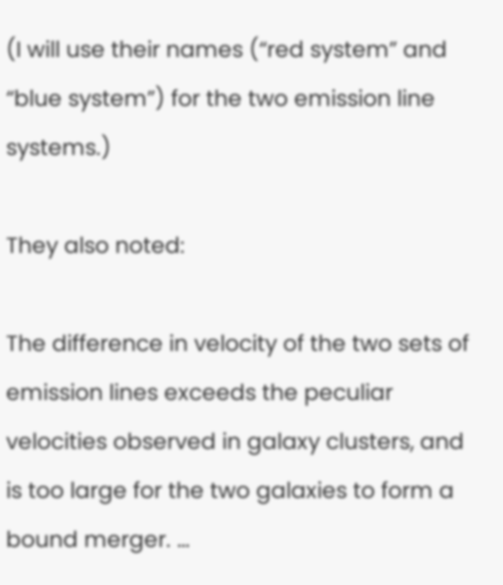(I will use their names (“red system” and “blue system”) for the two emission line systems.)

They also noted:

The difference in velocity of the two sets of emission lines exceeds the peculiar velocities observed in galaxy clusters, and is too large for the two galaxies to form a bound merger. …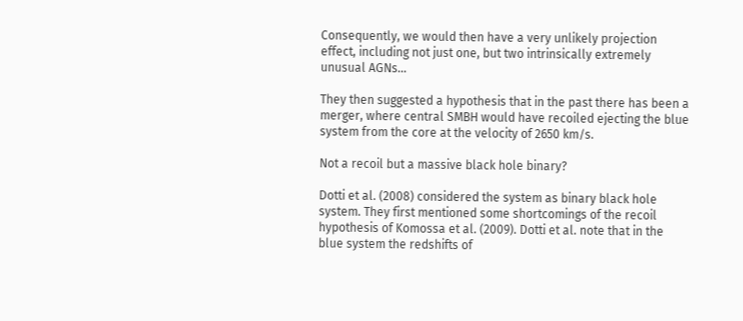Consequently, we would then have a very unlikely projection effect, including not just one, but two intrinsically extremely unusual AGNs…

They then suggested a hypothesis that in the past there has been a merger, where central SMBH would have recoiled ejecting the blue system from the core at the velocity of 2650 km/s.

Not a recoil but a massive black hole binary?

Dotti et al. (2008) considered the system as binary black hole system. They first mentioned some shortcomings of the recoil hypothesis of Komossa et al. (2009). Dotti et al. note that in the blue system the redshifts of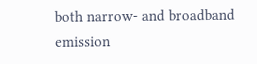both narrow- and broadband emission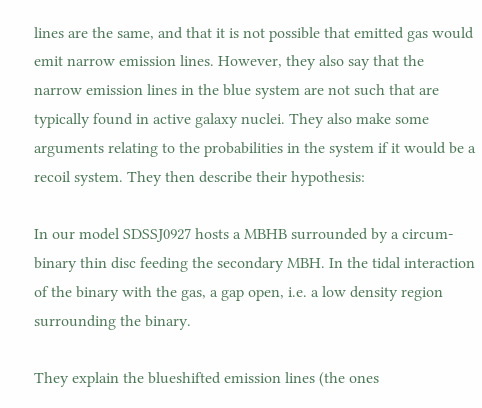lines are the same, and that it is not possible that emitted gas would emit narrow emission lines. However, they also say that the narrow emission lines in the blue system are not such that are typically found in active galaxy nuclei. They also make some arguments relating to the probabilities in the system if it would be a recoil system. They then describe their hypothesis:

In our model SDSSJ0927 hosts a MBHB surrounded by a circum-binary thin disc feeding the secondary MBH. In the tidal interaction of the binary with the gas, a gap open, i.e. a low density region surrounding the binary.

They explain the blueshifted emission lines (the ones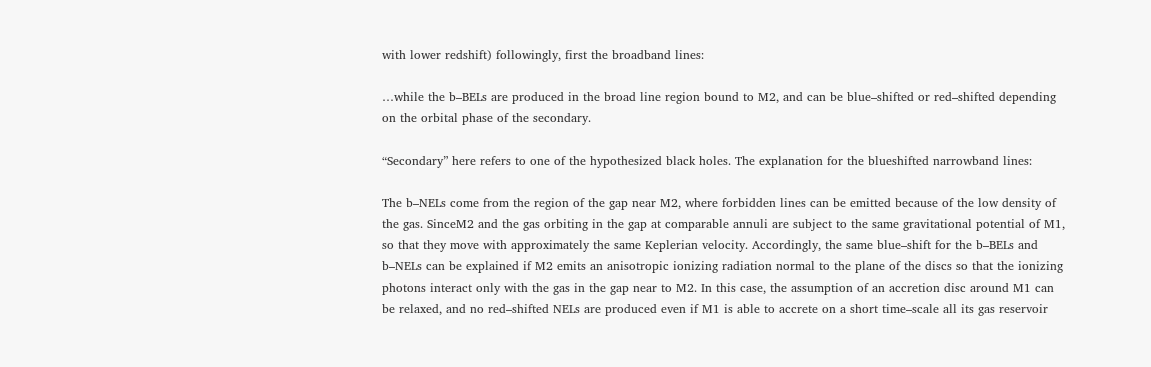with lower redshift) followingly, first the broadband lines:

…while the b–BELs are produced in the broad line region bound to M2, and can be blue–shifted or red–shifted depending on the orbital phase of the secondary.

“Secondary” here refers to one of the hypothesized black holes. The explanation for the blueshifted narrowband lines:

The b–NELs come from the region of the gap near M2, where forbidden lines can be emitted because of the low density of the gas. SinceM2 and the gas orbiting in the gap at comparable annuli are subject to the same gravitational potential of M1, so that they move with approximately the same Keplerian velocity. Accordingly, the same blue–shift for the b–BELs and b–NELs can be explained if M2 emits an anisotropic ionizing radiation normal to the plane of the discs so that the ionizing photons interact only with the gas in the gap near to M2. In this case, the assumption of an accretion disc around M1 can be relaxed, and no red–shifted NELs are produced even if M1 is able to accrete on a short time–scale all its gas reservoir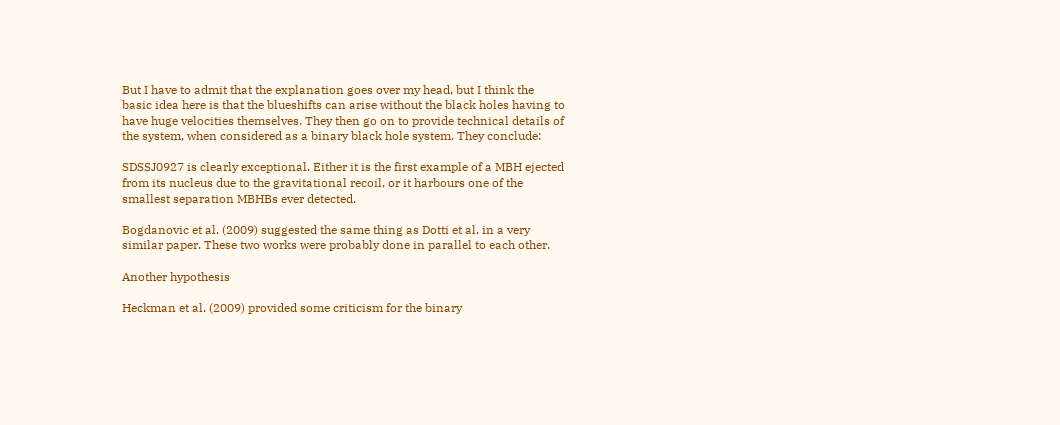But I have to admit that the explanation goes over my head, but I think the basic idea here is that the blueshifts can arise without the black holes having to have huge velocities themselves. They then go on to provide technical details of the system, when considered as a binary black hole system. They conclude:

SDSSJ0927 is clearly exceptional. Either it is the first example of a MBH ejected from its nucleus due to the gravitational recoil, or it harbours one of the smallest separation MBHBs ever detected.

Bogdanovic et al. (2009) suggested the same thing as Dotti et al. in a very similar paper. These two works were probably done in parallel to each other.

Another hypothesis

Heckman et al. (2009) provided some criticism for the binary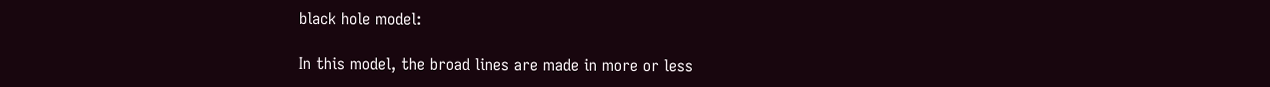black hole model:

In this model, the broad lines are made in more or less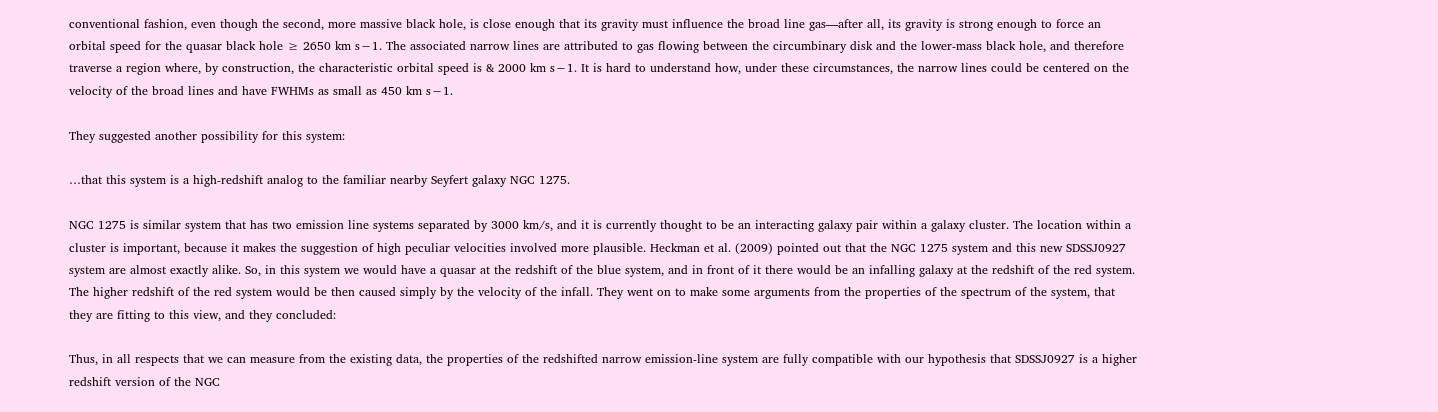conventional fashion, even though the second, more massive black hole, is close enough that its gravity must influence the broad line gas—after all, its gravity is strong enough to force an orbital speed for the quasar black hole ≥ 2650 km s−1. The associated narrow lines are attributed to gas flowing between the circumbinary disk and the lower-mass black hole, and therefore traverse a region where, by construction, the characteristic orbital speed is & 2000 km s−1. It is hard to understand how, under these circumstances, the narrow lines could be centered on the velocity of the broad lines and have FWHMs as small as 450 km s−1.

They suggested another possibility for this system:

…that this system is a high-redshift analog to the familiar nearby Seyfert galaxy NGC 1275.

NGC 1275 is similar system that has two emission line systems separated by 3000 km/s, and it is currently thought to be an interacting galaxy pair within a galaxy cluster. The location within a cluster is important, because it makes the suggestion of high peculiar velocities involved more plausible. Heckman et al. (2009) pointed out that the NGC 1275 system and this new SDSSJ0927 system are almost exactly alike. So, in this system we would have a quasar at the redshift of the blue system, and in front of it there would be an infalling galaxy at the redshift of the red system. The higher redshift of the red system would be then caused simply by the velocity of the infall. They went on to make some arguments from the properties of the spectrum of the system, that they are fitting to this view, and they concluded:

Thus, in all respects that we can measure from the existing data, the properties of the redshifted narrow emission-line system are fully compatible with our hypothesis that SDSSJ0927 is a higher redshift version of the NGC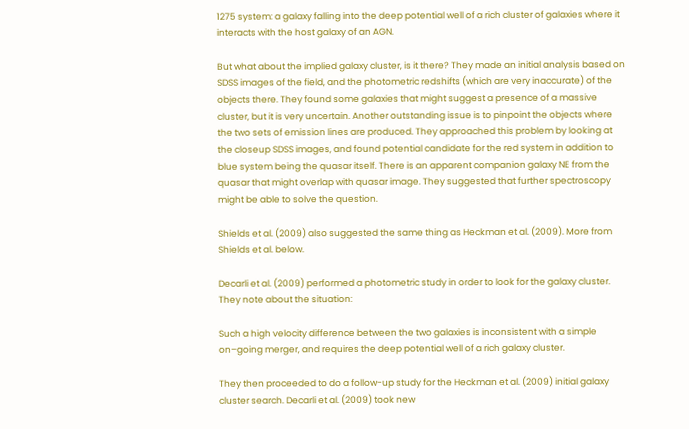1275 system: a galaxy falling into the deep potential well of a rich cluster of galaxies where it interacts with the host galaxy of an AGN.

But what about the implied galaxy cluster, is it there? They made an initial analysis based on SDSS images of the field, and the photometric redshifts (which are very inaccurate) of the objects there. They found some galaxies that might suggest a presence of a massive cluster, but it is very uncertain. Another outstanding issue is to pinpoint the objects where the two sets of emission lines are produced. They approached this problem by looking at the closeup SDSS images, and found potential candidate for the red system in addition to blue system being the quasar itself. There is an apparent companion galaxy NE from the quasar that might overlap with quasar image. They suggested that further spectroscopy might be able to solve the question.

Shields et al. (2009) also suggested the same thing as Heckman et al. (2009). More from Shields et al. below.

Decarli et al. (2009) performed a photometric study in order to look for the galaxy cluster. They note about the situation:

Such a high velocity difference between the two galaxies is inconsistent with a simple on–going merger, and requires the deep potential well of a rich galaxy cluster.

They then proceeded to do a follow-up study for the Heckman et al. (2009) initial galaxy cluster search. Decarli et al. (2009) took new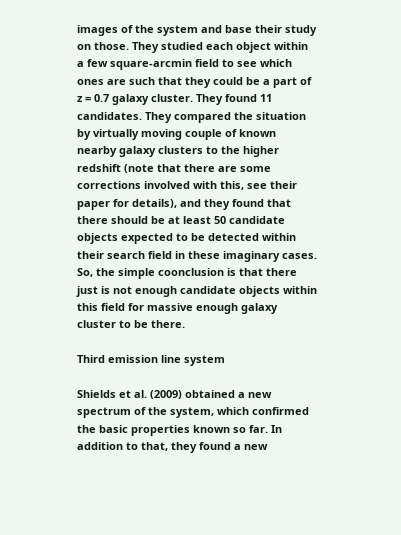images of the system and base their study on those. They studied each object within a few square-arcmin field to see which ones are such that they could be a part of z = 0.7 galaxy cluster. They found 11 candidates. They compared the situation by virtually moving couple of known nearby galaxy clusters to the higher redshift (note that there are some corrections involved with this, see their paper for details), and they found that there should be at least 50 candidate objects expected to be detected within their search field in these imaginary cases. So, the simple coonclusion is that there just is not enough candidate objects within this field for massive enough galaxy cluster to be there.

Third emission line system

Shields et al. (2009) obtained a new spectrum of the system, which confirmed the basic properties known so far. In addition to that, they found a new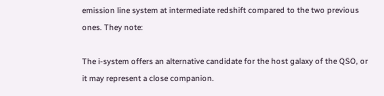emission line system at intermediate redshift compared to the two previous ones. They note:

The i-system offers an alternative candidate for the host galaxy of the QSO, or it may represent a close companion.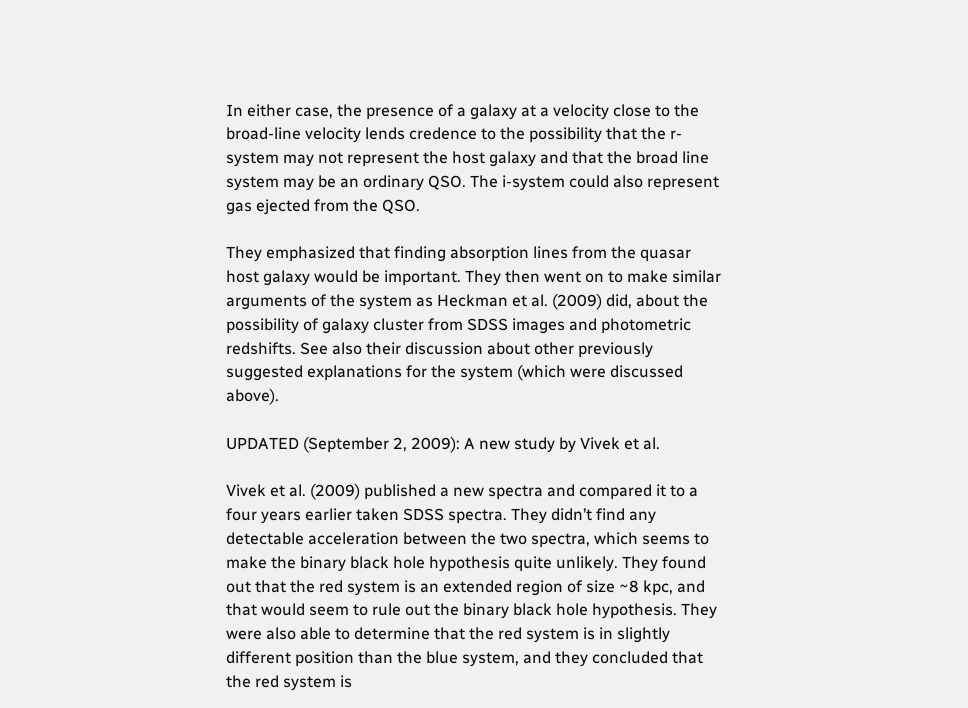In either case, the presence of a galaxy at a velocity close to the broad-line velocity lends credence to the possibility that the r-system may not represent the host galaxy and that the broad line system may be an ordinary QSO. The i-system could also represent gas ejected from the QSO.

They emphasized that finding absorption lines from the quasar host galaxy would be important. They then went on to make similar arguments of the system as Heckman et al. (2009) did, about the possibility of galaxy cluster from SDSS images and photometric redshifts. See also their discussion about other previously suggested explanations for the system (which were discussed above).

UPDATED (September 2, 2009): A new study by Vivek et al.

Vivek et al. (2009) published a new spectra and compared it to a four years earlier taken SDSS spectra. They didn’t find any detectable acceleration between the two spectra, which seems to make the binary black hole hypothesis quite unlikely. They found out that the red system is an extended region of size ~8 kpc, and that would seem to rule out the binary black hole hypothesis. They were also able to determine that the red system is in slightly different position than the blue system, and they concluded that the red system is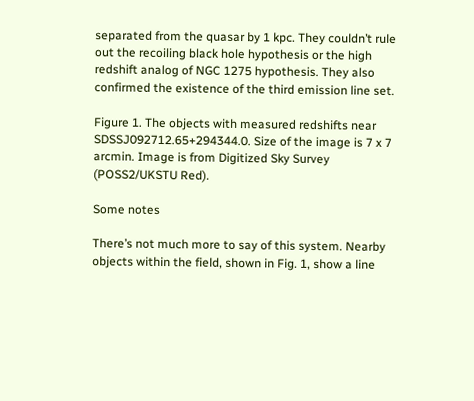separated from the quasar by 1 kpc. They couldn’t rule out the recoiling black hole hypothesis or the high redshift analog of NGC 1275 hypothesis. They also confirmed the existence of the third emission line set.

Figure 1. The objects with measured redshifts near SDSSJ092712.65+294344.0. Size of the image is 7 x 7 arcmin. Image is from Digitized Sky Survey (POSS2/UKSTU Red).

Some notes

There’s not much more to say of this system. Nearby objects within the field, shown in Fig. 1, show a line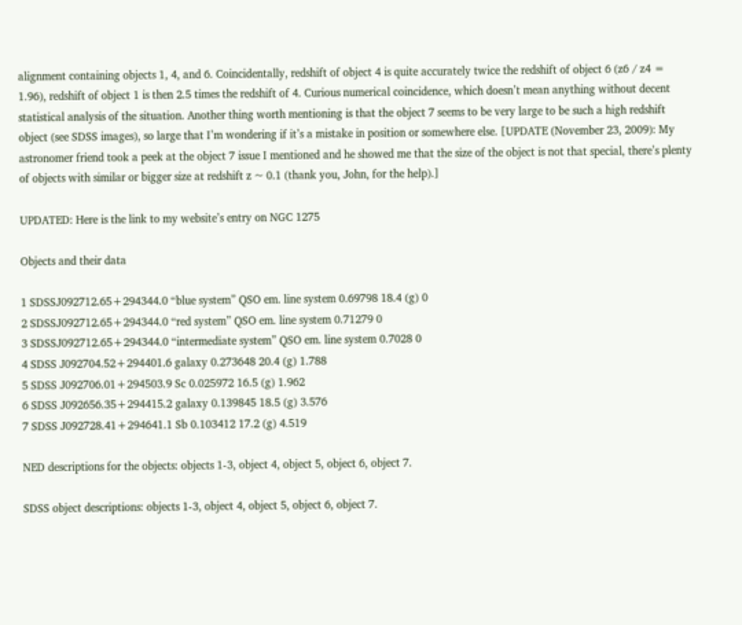alignment containing objects 1, 4, and 6. Coincidentally, redshift of object 4 is quite accurately twice the redshift of object 6 (z6 / z4 = 1.96), redshift of object 1 is then 2.5 times the redshift of 4. Curious numerical coincidence, which doesn’t mean anything without decent statistical analysis of the situation. Another thing worth mentioning is that the object 7 seems to be very large to be such a high redshift object (see SDSS images), so large that I’m wondering if it’s a mistake in position or somewhere else. [UPDATE (November 23, 2009): My astronomer friend took a peek at the object 7 issue I mentioned and he showed me that the size of the object is not that special, there’s plenty of objects with similar or bigger size at redshift z ~ 0.1 (thank you, John, for the help).]

UPDATED: Here is the link to my website’s entry on NGC 1275

Objects and their data

1 SDSSJ092712.65+294344.0 “blue system” QSO em. line system 0.69798 18.4 (g) 0
2 SDSSJ092712.65+294344.0 “red system” QSO em. line system 0.71279 0
3 SDSSJ092712.65+294344.0 “intermediate system” QSO em. line system 0.7028 0
4 SDSS J092704.52+294401.6 galaxy 0.273648 20.4 (g) 1.788
5 SDSS J092706.01+294503.9 Sc 0.025972 16.5 (g) 1.962
6 SDSS J092656.35+294415.2 galaxy 0.139845 18.5 (g) 3.576
7 SDSS J092728.41+294641.1 Sb 0.103412 17.2 (g) 4.519

NED descriptions for the objects: objects 1-3, object 4, object 5, object 6, object 7.

SDSS object descriptions: objects 1-3, object 4, object 5, object 6, object 7.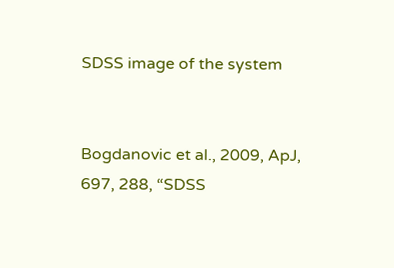SDSS image of the system


Bogdanovic et al., 2009, ApJ, 697, 288, “SDSS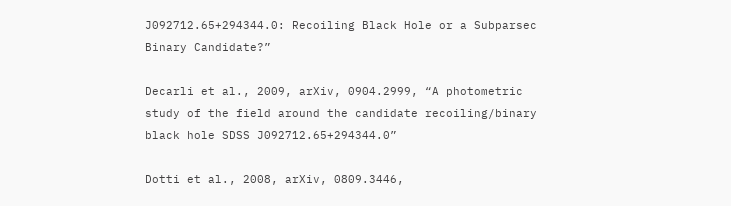J092712.65+294344.0: Recoiling Black Hole or a Subparsec Binary Candidate?”

Decarli et al., 2009, arXiv, 0904.2999, “A photometric study of the field around the candidate recoiling/binary black hole SDSS J092712.65+294344.0”

Dotti et al., 2008, arXiv, 0809.3446,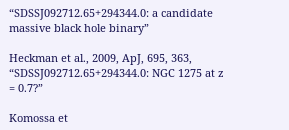“SDSSJ092712.65+294344.0: a candidate massive black hole binary”

Heckman et al., 2009, ApJ, 695, 363, “SDSSJ092712.65+294344.0: NGC 1275 at z = 0.7?”

Komossa et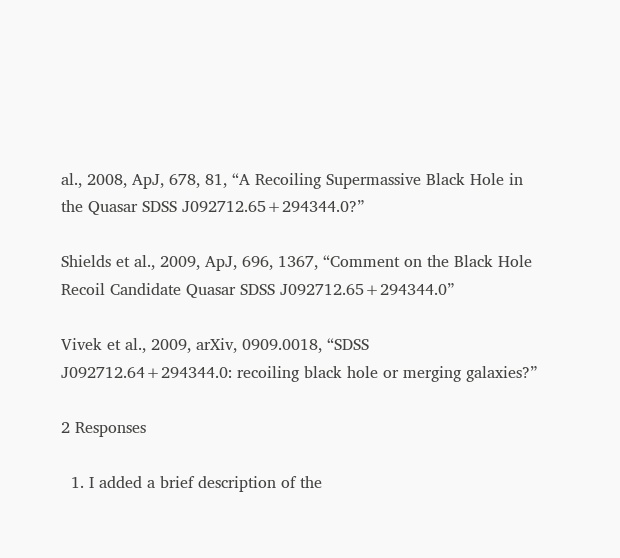al., 2008, ApJ, 678, 81, “A Recoiling Supermassive Black Hole in the Quasar SDSS J092712.65+294344.0?”

Shields et al., 2009, ApJ, 696, 1367, “Comment on the Black Hole Recoil Candidate Quasar SDSS J092712.65+294344.0”

Vivek et al., 2009, arXiv, 0909.0018, “SDSS J092712.64+294344.0: recoiling black hole or merging galaxies?”

2 Responses

  1. I added a brief description of the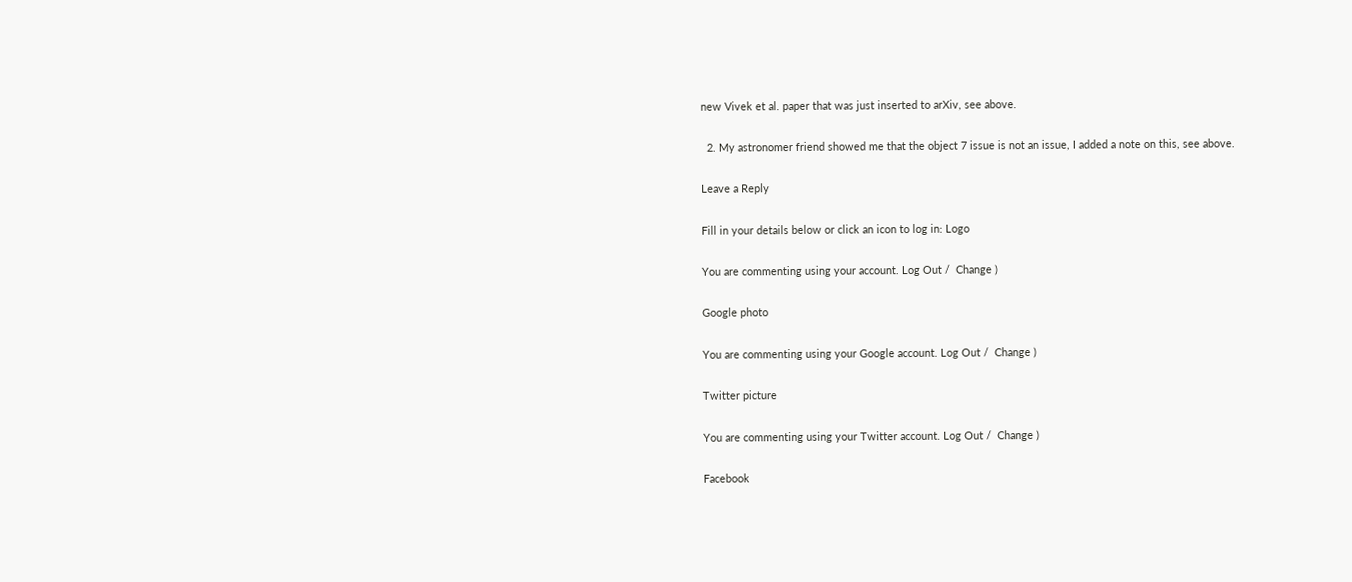new Vivek et al. paper that was just inserted to arXiv, see above.

  2. My astronomer friend showed me that the object 7 issue is not an issue, I added a note on this, see above.

Leave a Reply

Fill in your details below or click an icon to log in: Logo

You are commenting using your account. Log Out /  Change )

Google photo

You are commenting using your Google account. Log Out /  Change )

Twitter picture

You are commenting using your Twitter account. Log Out /  Change )

Facebook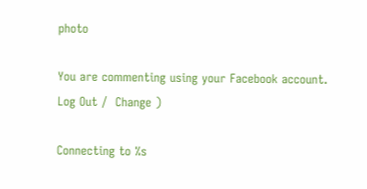photo

You are commenting using your Facebook account. Log Out /  Change )

Connecting to %s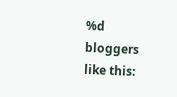%d bloggers like this: